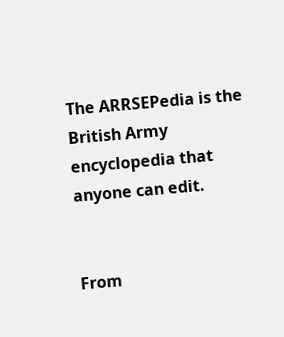The ARRSEPedia is the British Army encyclopedia that anyone can edit.


From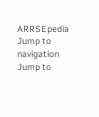ARRSEpedia
Jump to navigation Jump to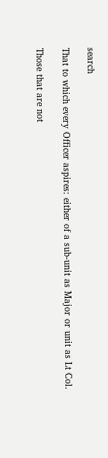search

That to which every Officer aspires: either of a sub-unit as Major or unit as Lt Col.

Those that are not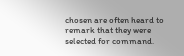chosen are often heard to remark that they were selected for command.